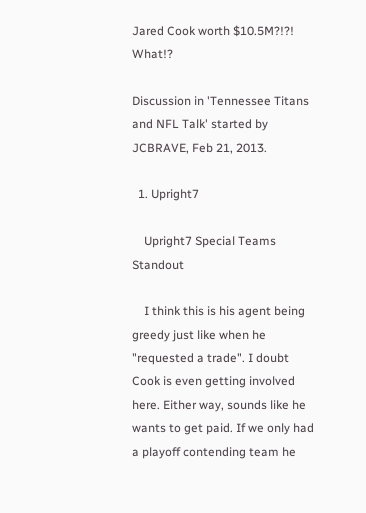Jared Cook worth $10.5M?!?! What!?

Discussion in 'Tennessee Titans and NFL Talk' started by JCBRAVE, Feb 21, 2013.

  1. Upright7

    Upright7 Special Teams Standout

    I think this is his agent being greedy just like when he "requested a trade". I doubt Cook is even getting involved here. Either way, sounds like he wants to get paid. If we only had a playoff contending team he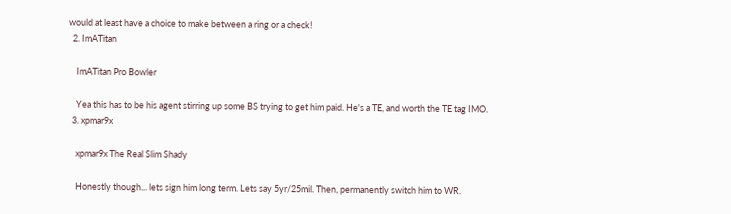would at least have a choice to make between a ring or a check!
  2. ImATitan

    ImATitan Pro Bowler

    Yea this has to be his agent stirring up some BS trying to get him paid. He's a TE, and worth the TE tag IMO.
  3. xpmar9x

    xpmar9x The Real Slim Shady

    Honestly though... lets sign him long term. Lets say 5yr/25mil. Then, permanently switch him to WR.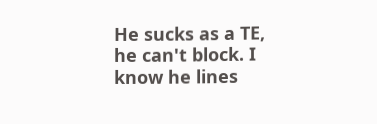He sucks as a TE, he can't block. I know he lines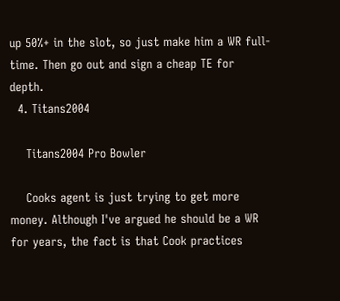up 50%+ in the slot, so just make him a WR full-time. Then go out and sign a cheap TE for depth.
  4. Titans2004

    Titans2004 Pro Bowler

    Cooks agent is just trying to get more money. Although I've argued he should be a WR for years, the fact is that Cook practices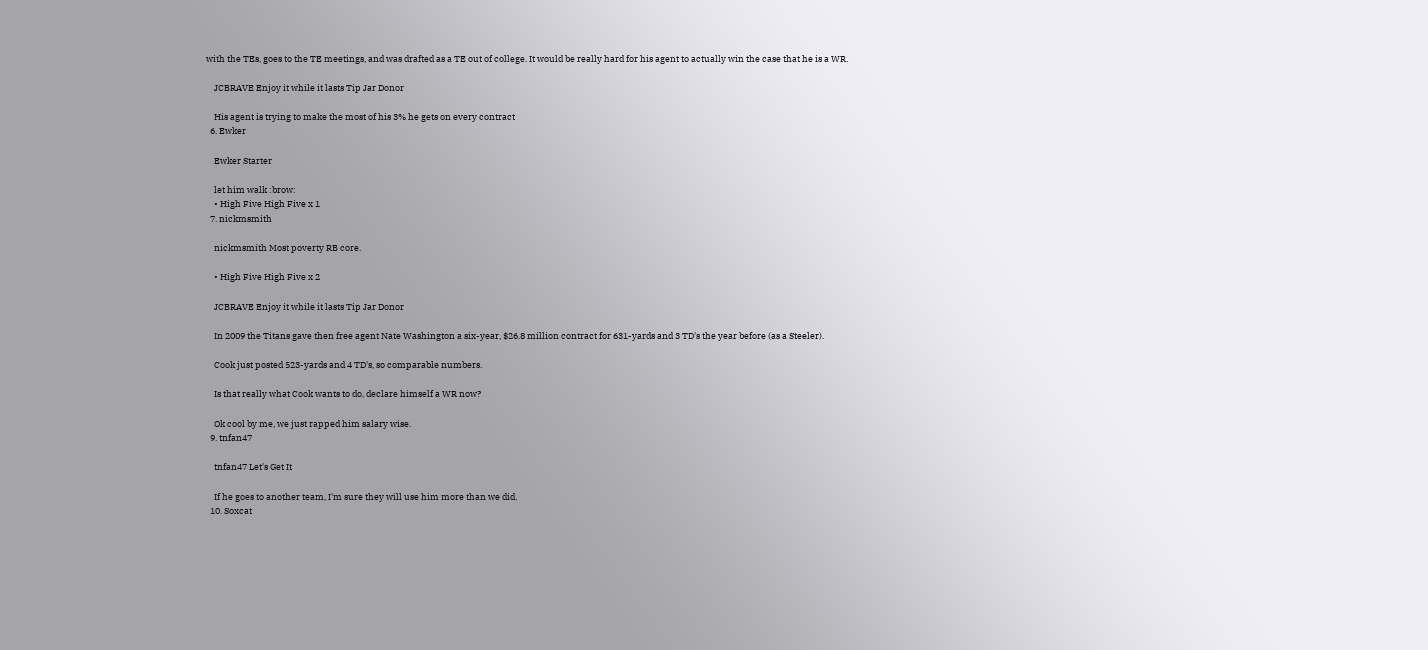with the TEs, goes to the TE meetings, and was drafted as a TE out of college. It would be really hard for his agent to actually win the case that he is a WR.

    JCBRAVE Enjoy it while it lasts Tip Jar Donor

    His agent is trying to make the most of his 3% he gets on every contract
  6. Ewker

    Ewker Starter

    let him walk :brow:
    • High Five High Five x 1
  7. nickmsmith

    nickmsmith Most poverty RB core.

    • High Five High Five x 2

    JCBRAVE Enjoy it while it lasts Tip Jar Donor

    In 2009 the Titans gave then free agent Nate Washington a six-year, $26.8 million contract for 631-yards and 3 TD's the year before (as a Steeler).

    Cook just posted 523-yards and 4 TD's, so comparable numbers.

    Is that really what Cook wants to do, declare himself a WR now?

    Ok cool by me, we just rapped him salary wise.
  9. tnfan47

    tnfan47 Let's Get It

    If he goes to another team, I'm sure they will use him more than we did.
  10. Soxcat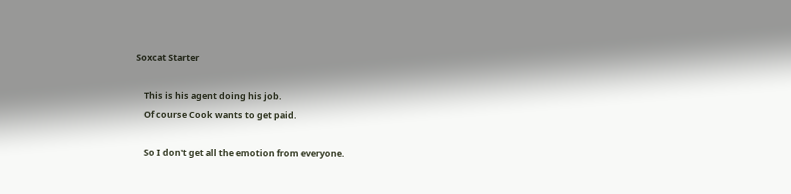Soxcat Starter

    This is his agent doing his job.
    Of course Cook wants to get paid.

    So I don't get all the emotion from everyone.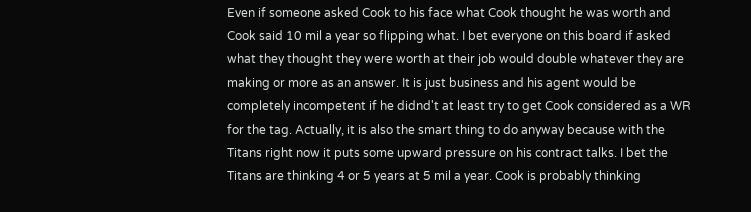Even if someone asked Cook to his face what Cook thought he was worth and Cook said 10 mil a year so flipping what. I bet everyone on this board if asked what they thought they were worth at their job would double whatever they are making or more as an answer. It is just business and his agent would be completely incompetent if he didnd't at least try to get Cook considered as a WR for the tag. Actually, it is also the smart thing to do anyway because with the Titans right now it puts some upward pressure on his contract talks. I bet the Titans are thinking 4 or 5 years at 5 mil a year. Cook is probably thinking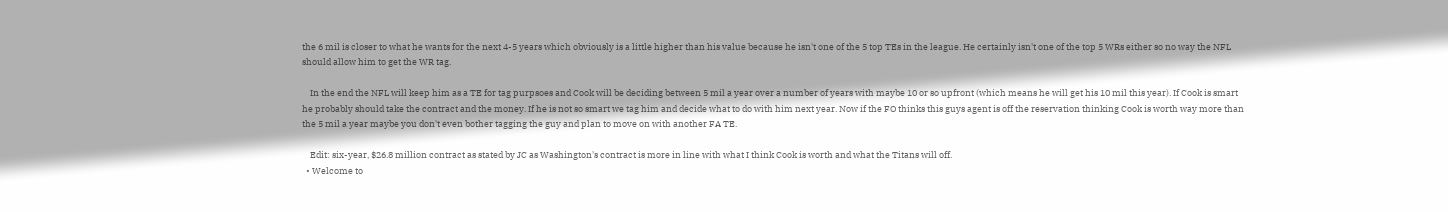the 6 mil is closer to what he wants for the next 4-5 years which obviously is a little higher than his value because he isn't one of the 5 top TEs in the league. He certainly isn't one of the top 5 WRs either so no way the NFL should allow him to get the WR tag.

    In the end the NFL will keep him as a TE for tag purpsoes and Cook will be deciding between 5 mil a year over a number of years with maybe 10 or so upfront (which means he will get his 10 mil this year). If Cook is smart he probably should take the contract and the money. If he is not so smart we tag him and decide what to do with him next year. Now if the FO thinks this guys agent is off the reservation thinking Cook is worth way more than the 5 mil a year maybe you don't even bother tagging the guy and plan to move on with another FA TE.

    Edit: six-year, $26.8 million contract as stated by JC as Washington's contract is more in line with what I think Cook is worth and what the Titans will off.
  • Welcome to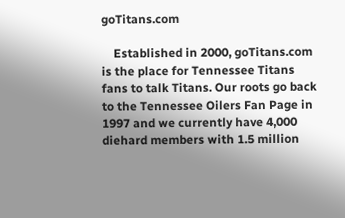goTitans.com

    Established in 2000, goTitans.com is the place for Tennessee Titans fans to talk Titans. Our roots go back to the Tennessee Oilers Fan Page in 1997 and we currently have 4,000 diehard members with 1.5 million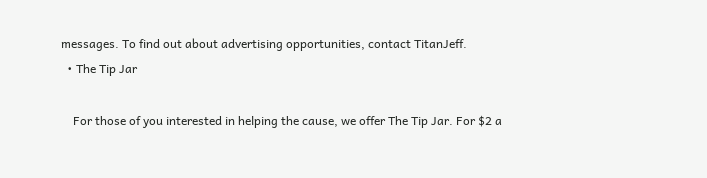messages. To find out about advertising opportunities, contact TitanJeff.
  • The Tip Jar

    For those of you interested in helping the cause, we offer The Tip Jar. For $2 a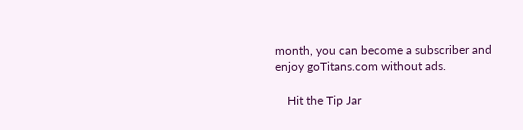month, you can become a subscriber and enjoy goTitans.com without ads.

    Hit the Tip Jar